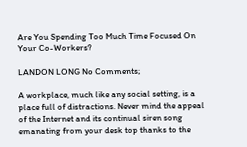Are You Spending Too Much Time Focused On Your Co-Workers?

LANDON LONG No Comments;

A workplace, much like any social setting, is a place full of distractions. Never mind the appeal of the Internet and its continual siren song emanating from your desk top thanks to the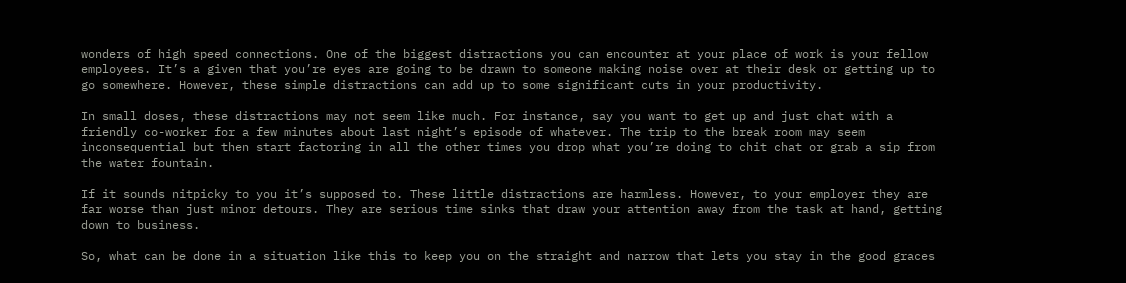wonders of high speed connections. One of the biggest distractions you can encounter at your place of work is your fellow employees. It’s a given that you’re eyes are going to be drawn to someone making noise over at their desk or getting up to go somewhere. However, these simple distractions can add up to some significant cuts in your productivity.

In small doses, these distractions may not seem like much. For instance, say you want to get up and just chat with a friendly co-worker for a few minutes about last night’s episode of whatever. The trip to the break room may seem inconsequential but then start factoring in all the other times you drop what you’re doing to chit chat or grab a sip from the water fountain.

If it sounds nitpicky to you it’s supposed to. These little distractions are harmless. However, to your employer they are far worse than just minor detours. They are serious time sinks that draw your attention away from the task at hand, getting down to business.

So, what can be done in a situation like this to keep you on the straight and narrow that lets you stay in the good graces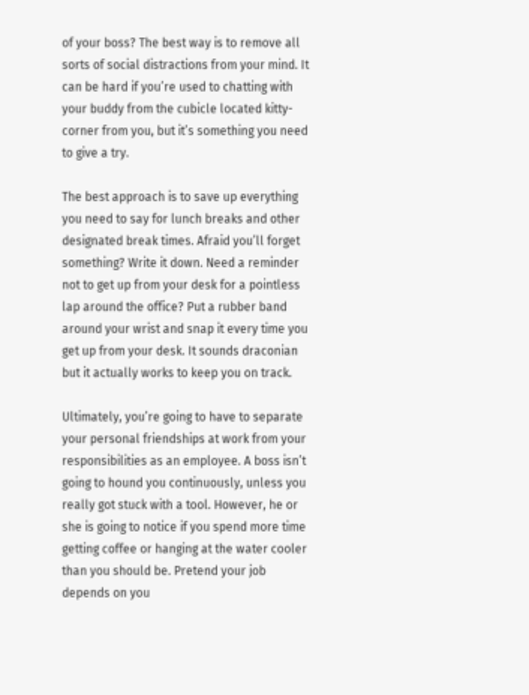of your boss? The best way is to remove all sorts of social distractions from your mind. It can be hard if you’re used to chatting with your buddy from the cubicle located kitty-corner from you, but it’s something you need to give a try.

The best approach is to save up everything you need to say for lunch breaks and other designated break times. Afraid you’ll forget something? Write it down. Need a reminder not to get up from your desk for a pointless lap around the office? Put a rubber band around your wrist and snap it every time you get up from your desk. It sounds draconian but it actually works to keep you on track.

Ultimately, you’re going to have to separate your personal friendships at work from your responsibilities as an employee. A boss isn’t going to hound you continuously, unless you really got stuck with a tool. However, he or she is going to notice if you spend more time getting coffee or hanging at the water cooler than you should be. Pretend your job depends on you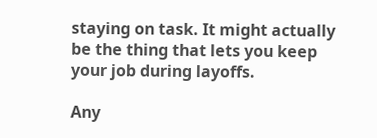staying on task. It might actually be the thing that lets you keep your job during layoffs.

Any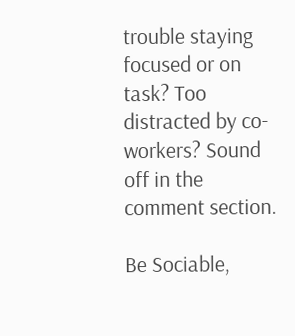trouble staying focused or on task? Too distracted by co-workers? Sound off in the comment section.

Be Sociable,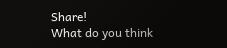Share!
What do you think